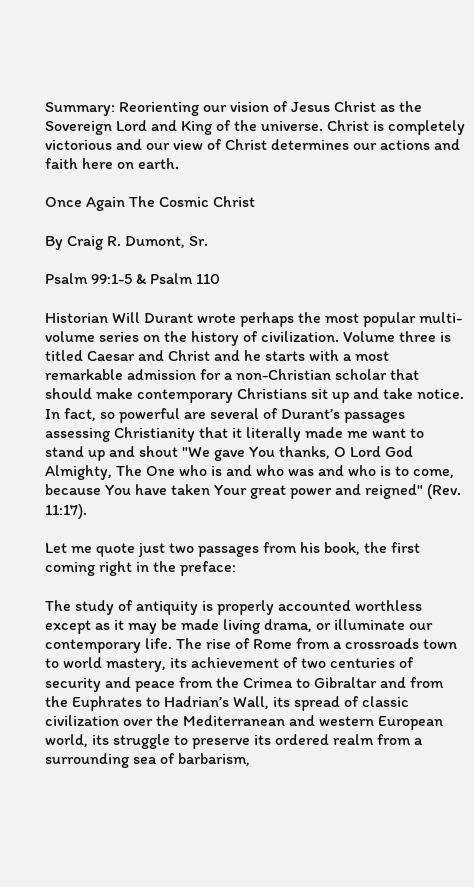Summary: Reorienting our vision of Jesus Christ as the Sovereign Lord and King of the universe. Christ is completely victorious and our view of Christ determines our actions and faith here on earth.

Once Again The Cosmic Christ

By Craig R. Dumont, Sr.

Psalm 99:1-5 & Psalm 110

Historian Will Durant wrote perhaps the most popular multi-volume series on the history of civilization. Volume three is titled Caesar and Christ and he starts with a most remarkable admission for a non-Christian scholar that should make contemporary Christians sit up and take notice. In fact, so powerful are several of Durant’s passages assessing Christianity that it literally made me want to stand up and shout "We gave You thanks, O Lord God Almighty, The One who is and who was and who is to come, because You have taken Your great power and reigned" (Rev. 11:17).

Let me quote just two passages from his book, the first coming right in the preface:

The study of antiquity is properly accounted worthless except as it may be made living drama, or illuminate our contemporary life. The rise of Rome from a crossroads town to world mastery, its achievement of two centuries of security and peace from the Crimea to Gibraltar and from the Euphrates to Hadrian’s Wall, its spread of classic civilization over the Mediterranean and western European world, its struggle to preserve its ordered realm from a surrounding sea of barbarism,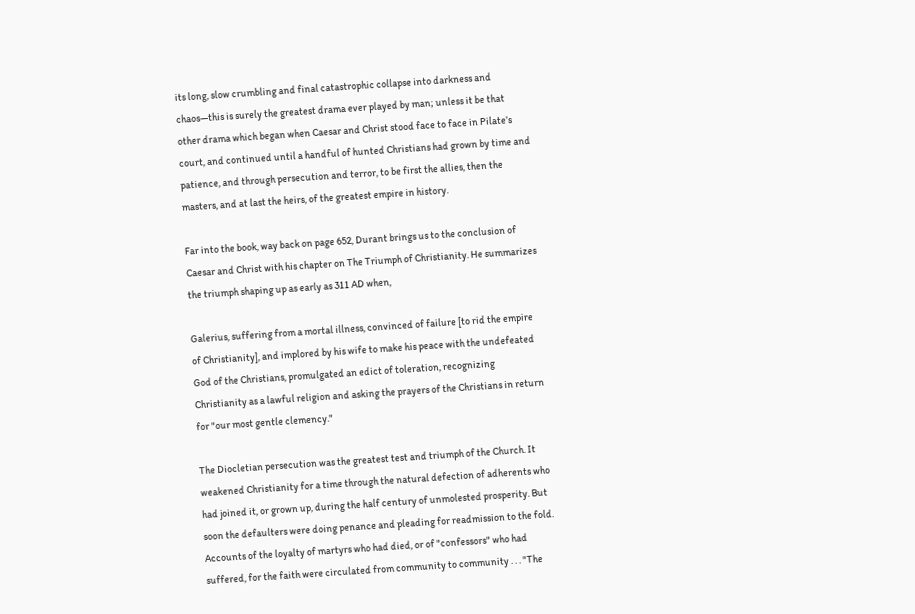its long, slow crumbling and final catastrophic collapse into darkness and chaos—this is surely the greatest drama ever played by man; unless it be that other drama which began when Caesar and Christ stood face to face in Pilate’s court, and continued until a handful of hunted Christians had grown by time and patience, and through persecution and terror, to be first the allies, then the masters, and at last the heirs, of the greatest empire in history.

Far into the book, way back on page 652, Durant brings us to the conclusion of Caesar and Christ with his chapter on The Triumph of Christianity. He summarizes the triumph shaping up as early as 311 AD when,

Galerius, suffering from a mortal illness, convinced of failure [to rid the empire of Christianity], and implored by his wife to make his peace with the undefeated God of the Christians, promulgated an edict of toleration, recognizing Christianity as a lawful religion and asking the prayers of the Christians in return for "our most gentle clemency."

The Diocletian persecution was the greatest test and triumph of the Church. It weakened Christianity for a time through the natural defection of adherents who had joined it, or grown up, during the half century of unmolested prosperity. But soon the defaulters were doing penance and pleading for readmission to the fold. Accounts of the loyalty of martyrs who had died, or of "confessors" who had suffered, for the faith were circulated from community to community . . . "The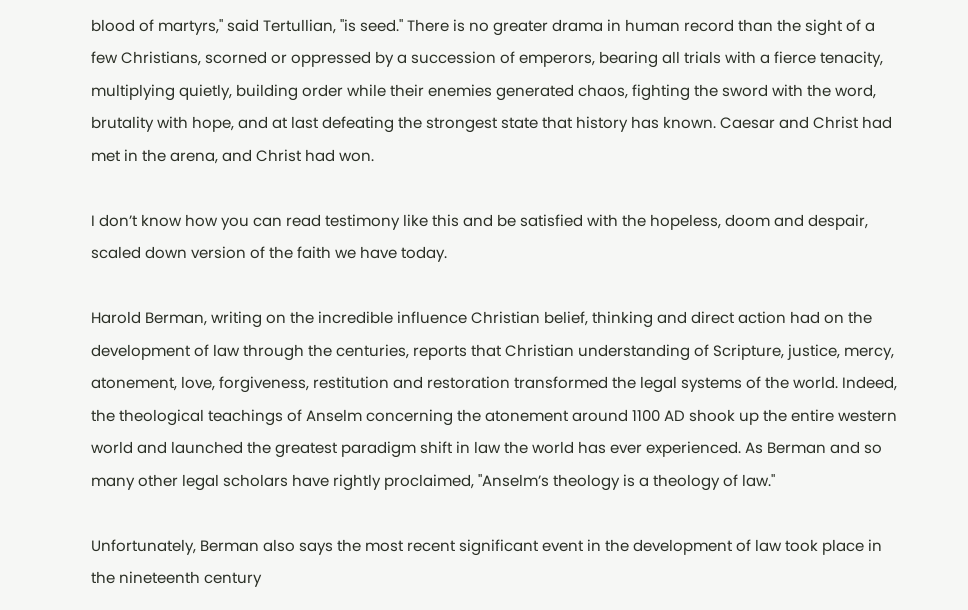blood of martyrs," said Tertullian, "is seed." There is no greater drama in human record than the sight of a few Christians, scorned or oppressed by a succession of emperors, bearing all trials with a fierce tenacity, multiplying quietly, building order while their enemies generated chaos, fighting the sword with the word, brutality with hope, and at last defeating the strongest state that history has known. Caesar and Christ had met in the arena, and Christ had won.

I don’t know how you can read testimony like this and be satisfied with the hopeless, doom and despair, scaled down version of the faith we have today.

Harold Berman, writing on the incredible influence Christian belief, thinking and direct action had on the development of law through the centuries, reports that Christian understanding of Scripture, justice, mercy, atonement, love, forgiveness, restitution and restoration transformed the legal systems of the world. Indeed, the theological teachings of Anselm concerning the atonement around 1100 AD shook up the entire western world and launched the greatest paradigm shift in law the world has ever experienced. As Berman and so many other legal scholars have rightly proclaimed, "Anselm’s theology is a theology of law."

Unfortunately, Berman also says the most recent significant event in the development of law took place in the nineteenth century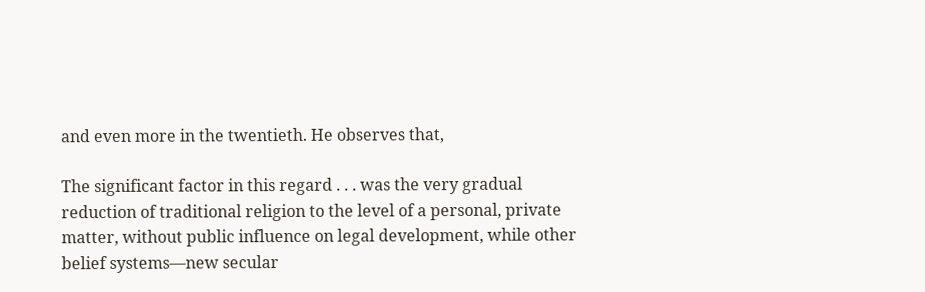and even more in the twentieth. He observes that,

The significant factor in this regard . . . was the very gradual reduction of traditional religion to the level of a personal, private matter, without public influence on legal development, while other belief systems—new secular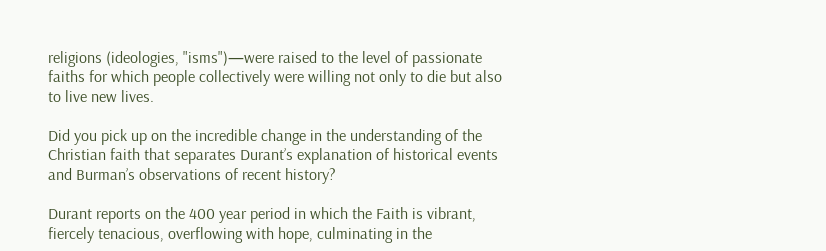religions (ideologies, "isms")—were raised to the level of passionate faiths for which people collectively were willing not only to die but also to live new lives.

Did you pick up on the incredible change in the understanding of the Christian faith that separates Durant’s explanation of historical events and Burman’s observations of recent history?

Durant reports on the 400 year period in which the Faith is vibrant, fiercely tenacious, overflowing with hope, culminating in the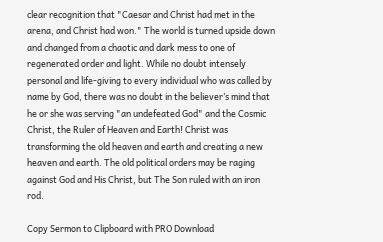clear recognition that "Caesar and Christ had met in the arena, and Christ had won." The world is turned upside down and changed from a chaotic and dark mess to one of regenerated order and light. While no doubt intensely personal and life-giving to every individual who was called by name by God, there was no doubt in the believer’s mind that he or she was serving "an undefeated God" and the Cosmic Christ, the Ruler of Heaven and Earth! Christ was transforming the old heaven and earth and creating a new heaven and earth. The old political orders may be raging against God and His Christ, but The Son ruled with an iron rod.

Copy Sermon to Clipboard with PRO Download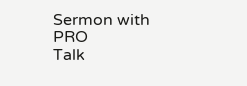Sermon with PRO
Talk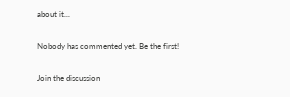about it...

Nobody has commented yet. Be the first!

Join the discussion